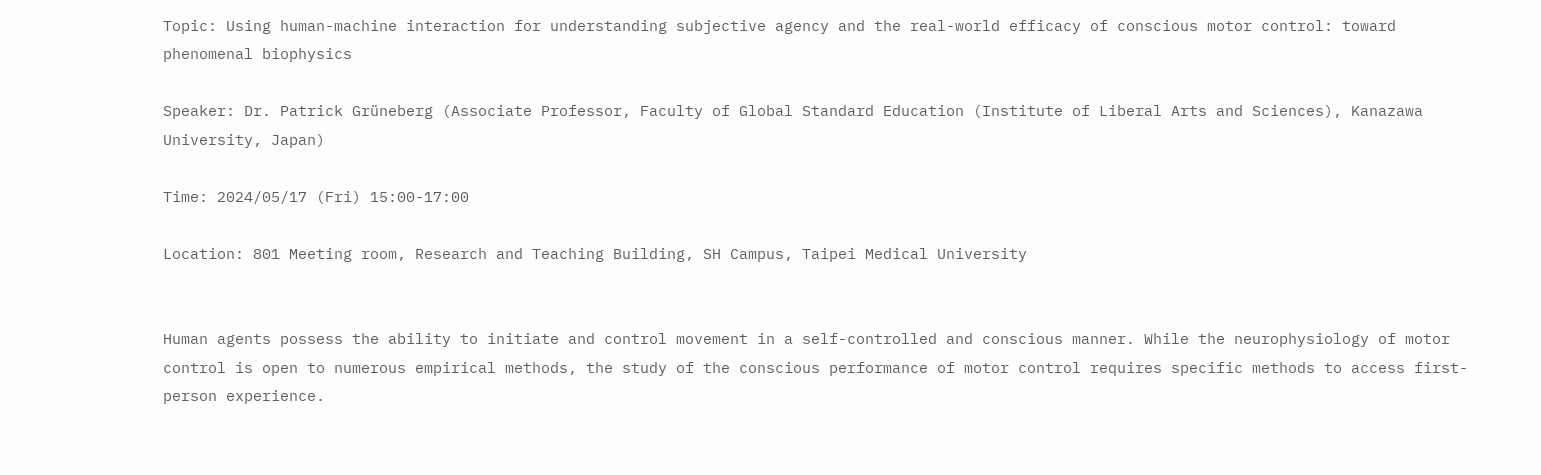Topic: Using human-machine interaction for understanding subjective agency and the real-world efficacy of conscious motor control: toward phenomenal biophysics

Speaker: Dr. Patrick Grüneberg (Associate Professor, Faculty of Global Standard Education (Institute of Liberal Arts and Sciences), Kanazawa University, Japan)

Time: 2024/05/17 (Fri) 15:00-17:00

Location: 801 Meeting room, Research and Teaching Building, SH Campus, Taipei Medical University


Human agents possess the ability to initiate and control movement in a self-controlled and conscious manner. While the neurophysiology of motor control is open to numerous empirical methods, the study of the conscious performance of motor control requires specific methods to access first-person experience.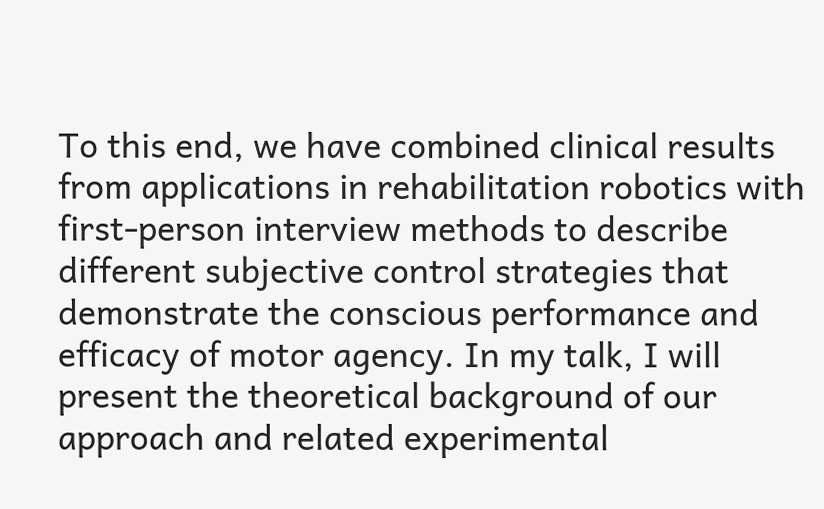To this end, we have combined clinical results from applications in rehabilitation robotics with first-person interview methods to describe different subjective control strategies that demonstrate the conscious performance and efficacy of motor agency. In my talk, I will present the theoretical background of our approach and related experimental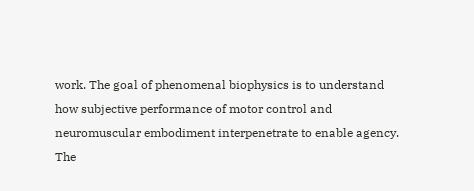work. The goal of phenomenal biophysics is to understand how subjective performance of motor control and neuromuscular embodiment interpenetrate to enable agency. The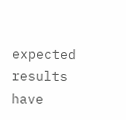expected results have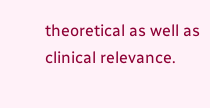theoretical as well as clinical relevance.